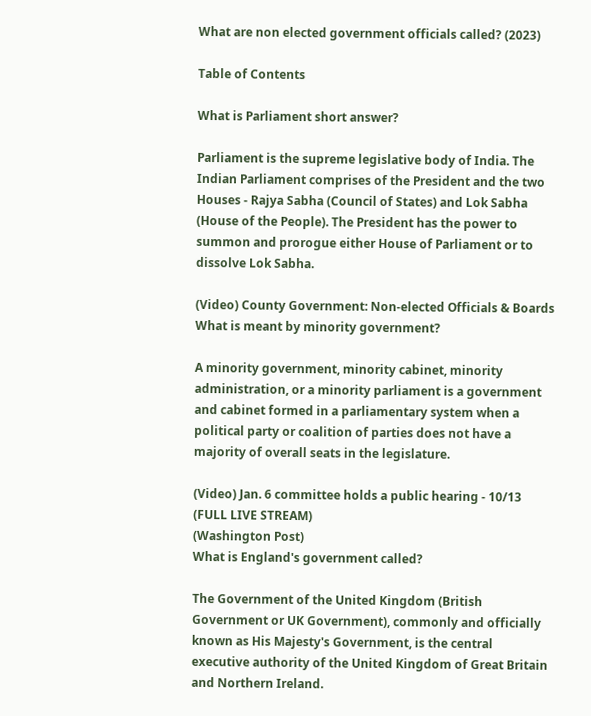What are non elected government officials called? (2023)

Table of Contents

What is Parliament short answer?

Parliament is the supreme legislative body of India. The Indian Parliament comprises of the President and the two Houses - Rajya Sabha (Council of States) and Lok Sabha (House of the People). The President has the power to summon and prorogue either House of Parliament or to dissolve Lok Sabha.

(Video) County Government: Non-elected Officials & Boards
What is meant by minority government?

A minority government, minority cabinet, minority administration, or a minority parliament is a government and cabinet formed in a parliamentary system when a political party or coalition of parties does not have a majority of overall seats in the legislature.

(Video) Jan. 6 committee holds a public hearing - 10/13 (FULL LIVE STREAM)
(Washington Post)
What is England's government called?

The Government of the United Kingdom (British Government or UK Government), commonly and officially known as His Majesty's Government, is the central executive authority of the United Kingdom of Great Britain and Northern Ireland.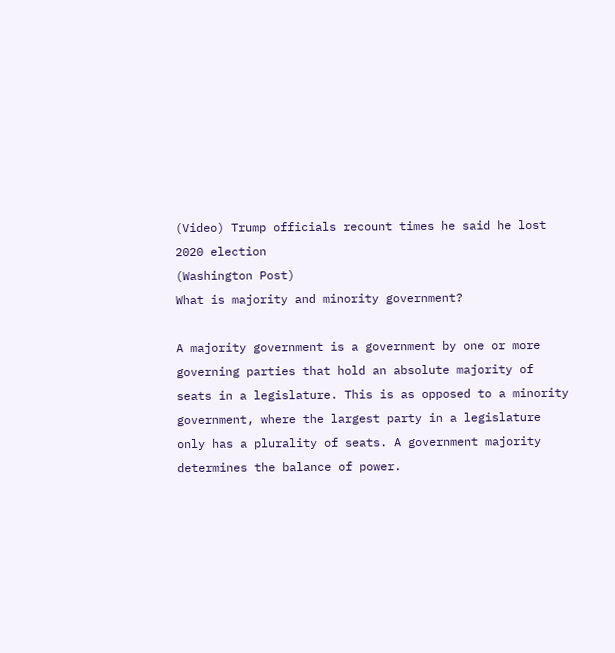(Video) Trump officials recount times he said he lost 2020 election
(Washington Post)
What is majority and minority government?

A majority government is a government by one or more governing parties that hold an absolute majority of seats in a legislature. This is as opposed to a minority government, where the largest party in a legislature only has a plurality of seats. A government majority determines the balance of power.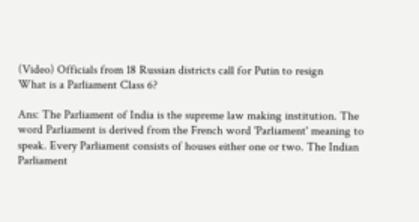(Video) Officials from 18 Russian districts call for Putin to resign
What is a Parliament Class 6?

Ans: The Parliament of India is the supreme law making institution. The word Parliament is derived from the French word 'Parliament' meaning to speak. Every Parliament consists of houses either one or two. The Indian Parliament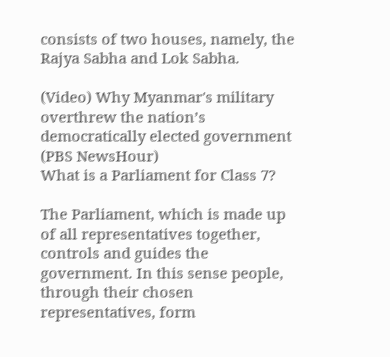consists of two houses, namely, the Rajya Sabha and Lok Sabha.

(Video) Why Myanmar's military overthrew the nation’s democratically elected government
(PBS NewsHour)
What is a Parliament for Class 7?

The Parliament, which is made up of all representatives together, controls and guides the government. In this sense people, through their chosen representatives, form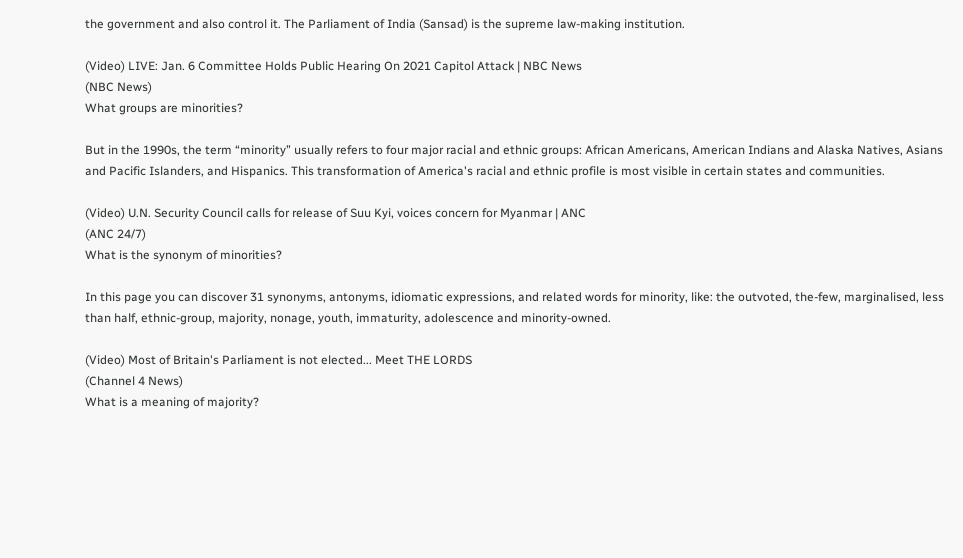the government and also control it. The Parliament of India (Sansad) is the supreme law-making institution.

(Video) LIVE: Jan. 6 Committee Holds Public Hearing On 2021 Capitol Attack | NBC News
(NBC News)
What groups are minorities?

But in the 1990s, the term “minority” usually refers to four major racial and ethnic groups: African Americans, American Indians and Alaska Natives, Asians and Pacific Islanders, and Hispanics. This transformation of America's racial and ethnic profile is most visible in certain states and communities.

(Video) U.N. Security Council calls for release of Suu Kyi, voices concern for Myanmar | ANC
(ANC 24/7)
What is the synonym of minorities?

In this page you can discover 31 synonyms, antonyms, idiomatic expressions, and related words for minority, like: the outvoted, the-few, marginalised, less than half, ethnic-group, majority, nonage, youth, immaturity, adolescence and minority-owned.

(Video) Most of Britain's Parliament is not elected... Meet THE LORDS
(Channel 4 News)
What is a meaning of majority?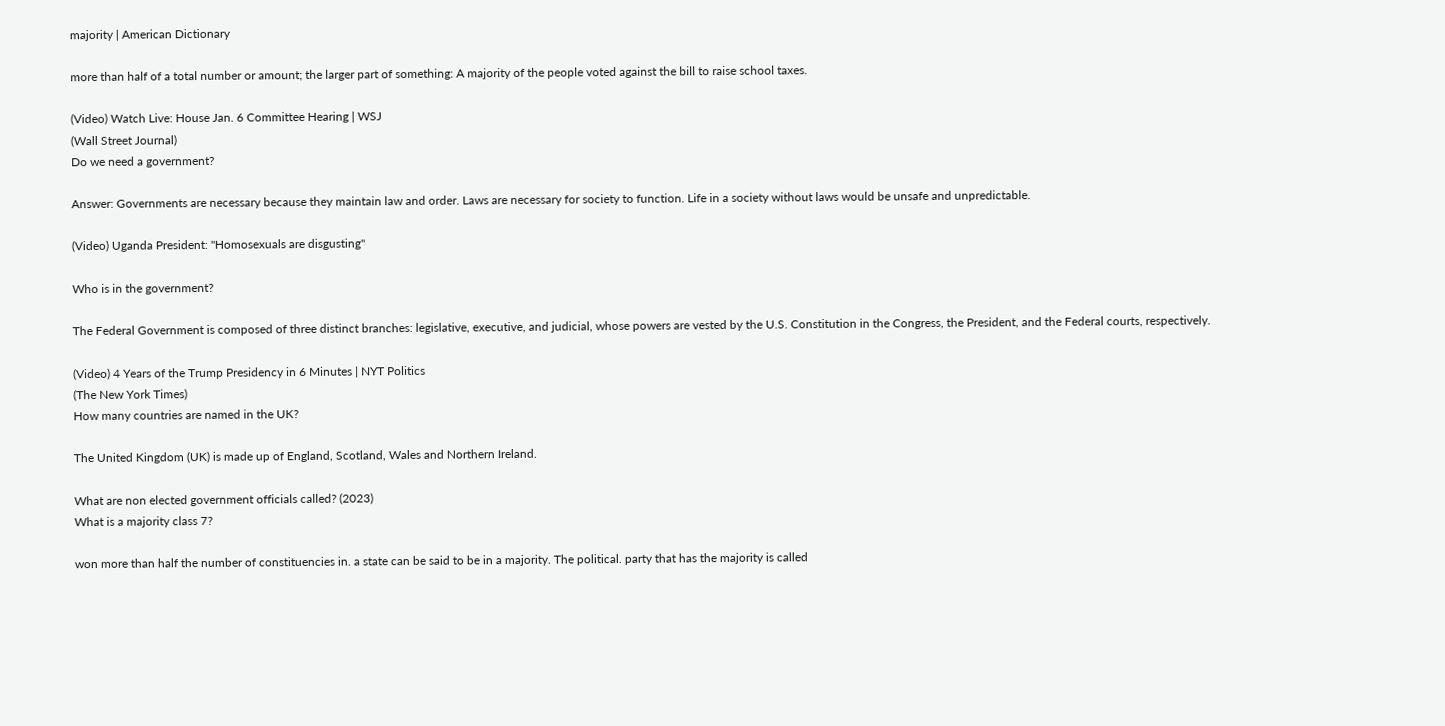majority | American Dictionary

more than half of a total number or amount; the larger part of something: A majority of the people voted against the bill to raise school taxes.

(Video) Watch Live: House Jan. 6 Committee Hearing | WSJ
(Wall Street Journal)
Do we need a government?

Answer: Governments are necessary because they maintain law and order. Laws are necessary for society to function. Life in a society without laws would be unsafe and unpredictable.

(Video) Uganda President: "Homosexuals are disgusting"

Who is in the government?

The Federal Government is composed of three distinct branches: legislative, executive, and judicial, whose powers are vested by the U.S. Constitution in the Congress, the President, and the Federal courts, respectively.

(Video) 4 Years of the Trump Presidency in 6 Minutes | NYT Politics
(The New York Times)
How many countries are named in the UK?

The United Kingdom (UK) is made up of England, Scotland, Wales and Northern Ireland.

What are non elected government officials called? (2023)
What is a majority class 7?

won more than half the number of constituencies in. a state can be said to be in a majority. The political. party that has the majority is called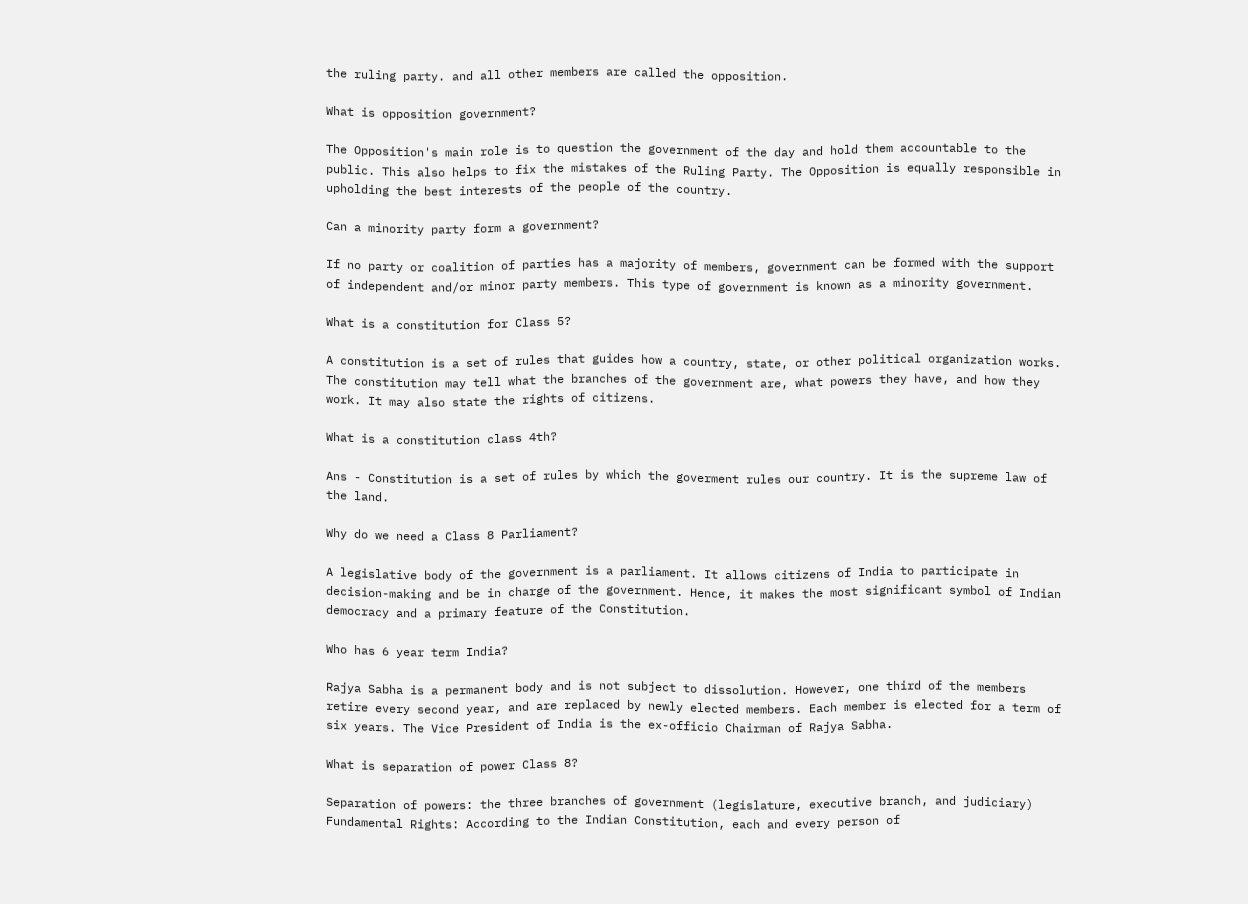the ruling party. and all other members are called the opposition.

What is opposition government?

The Opposition's main role is to question the government of the day and hold them accountable to the public. This also helps to fix the mistakes of the Ruling Party. The Opposition is equally responsible in upholding the best interests of the people of the country.

Can a minority party form a government?

If no party or coalition of parties has a majority of members, government can be formed with the support of independent and/or minor party members. This type of government is known as a minority government.

What is a constitution for Class 5?

A constitution is a set of rules that guides how a country, state, or other political organization works. The constitution may tell what the branches of the government are, what powers they have, and how they work. It may also state the rights of citizens.

What is a constitution class 4th?

Ans - Constitution is a set of rules by which the goverment rules our country. It is the supreme law of the land.

Why do we need a Class 8 Parliament?

A legislative body of the government is a parliament. It allows citizens of India to participate in decision-making and be in charge of the government. Hence, it makes the most significant symbol of Indian democracy and a primary feature of the Constitution.

Who has 6 year term India?

Rajya Sabha is a permanent body and is not subject to dissolution. However, one third of the members retire every second year, and are replaced by newly elected members. Each member is elected for a term of six years. The Vice President of India is the ex-officio Chairman of Rajya Sabha.

What is separation of power Class 8?

Separation of powers: the three branches of government (legislature, executive branch, and judiciary) Fundamental Rights: According to the Indian Constitution, each and every person of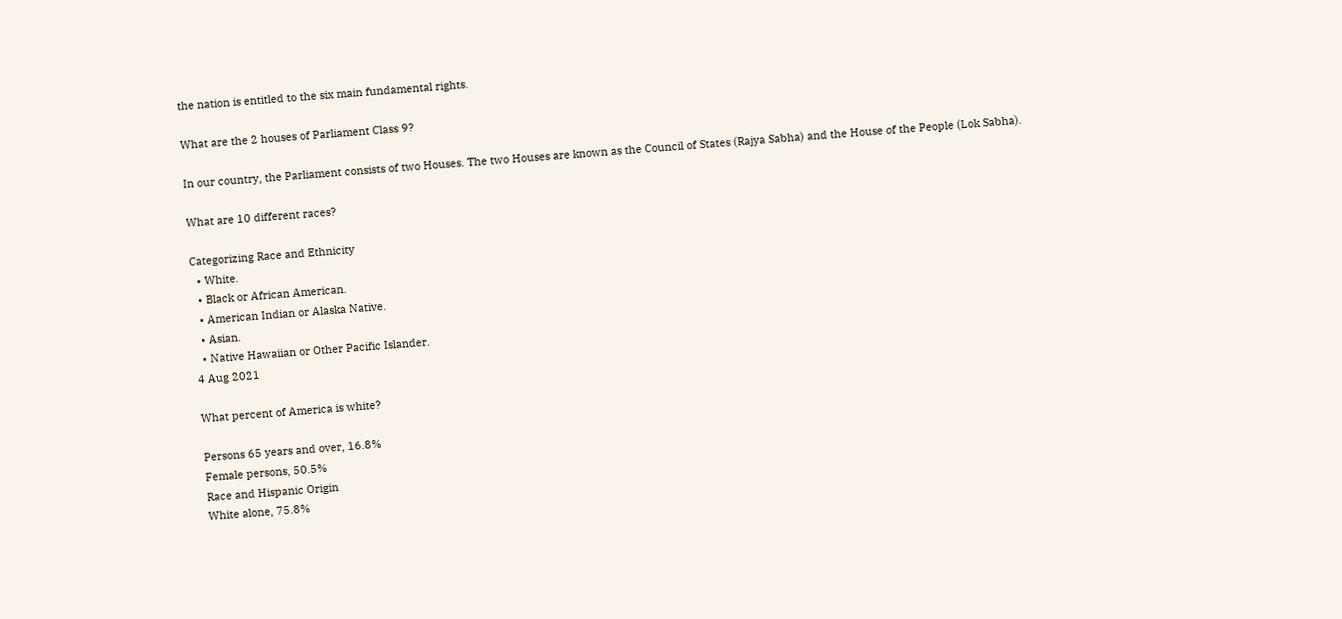the nation is entitled to the six main fundamental rights.

What are the 2 houses of Parliament Class 9?

In our country, the Parliament consists of two Houses. The two Houses are known as the Council of States (Rajya Sabha) and the House of the People (Lok Sabha).

What are 10 different races?

Categorizing Race and Ethnicity
  • White.
  • Black or African American.
  • American Indian or Alaska Native.
  • Asian.
  • Native Hawaiian or Other Pacific Islander.
4 Aug 2021

What percent of America is white?

Persons 65 years and over, 16.8%
Female persons, 50.5%
Race and Hispanic Origin
White alone, 75.8%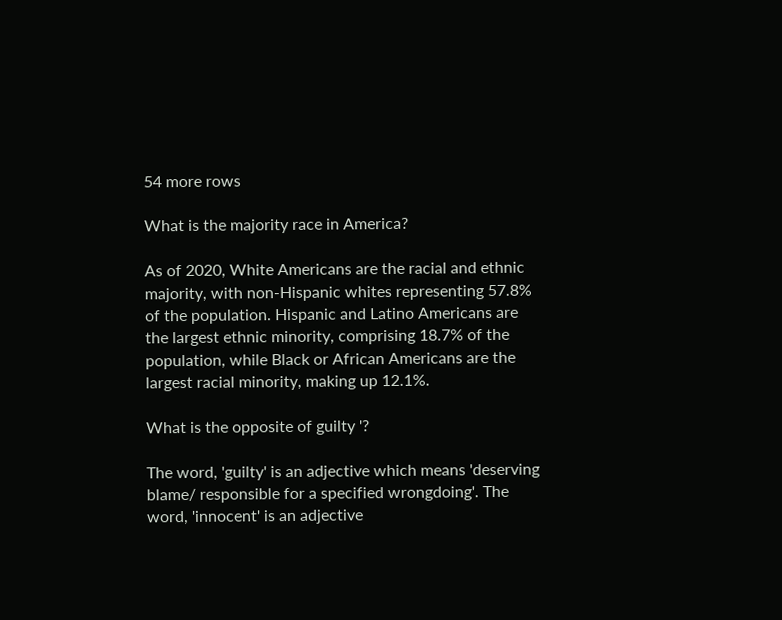54 more rows

What is the majority race in America?

As of 2020, White Americans are the racial and ethnic majority, with non-Hispanic whites representing 57.8% of the population. Hispanic and Latino Americans are the largest ethnic minority, comprising 18.7% of the population, while Black or African Americans are the largest racial minority, making up 12.1%.

What is the opposite of guilty '?

The word, 'guilty' is an adjective which means 'deserving blame/ responsible for a specified wrongdoing'. The word, 'innocent' is an adjective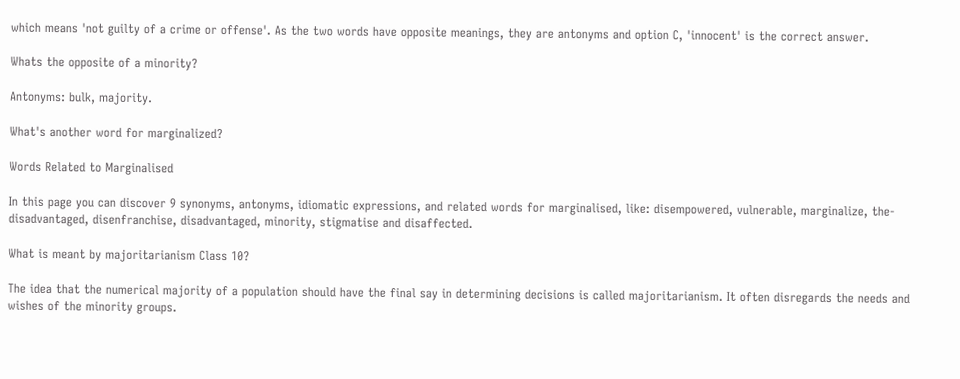which means 'not guilty of a crime or offense'. As the two words have opposite meanings, they are antonyms and option C, 'innocent' is the correct answer.

Whats the opposite of a minority?

Antonyms: bulk, majority.

What's another word for marginalized?

Words Related to Marginalised

In this page you can discover 9 synonyms, antonyms, idiomatic expressions, and related words for marginalised, like: disempowered, vulnerable, marginalize, the-disadvantaged, disenfranchise, disadvantaged, minority, stigmatise and disaffected.

What is meant by majoritarianism Class 10?

The idea that the numerical majority of a population should have the final say in determining decisions is called majoritarianism. It often disregards the needs and wishes of the minority groups.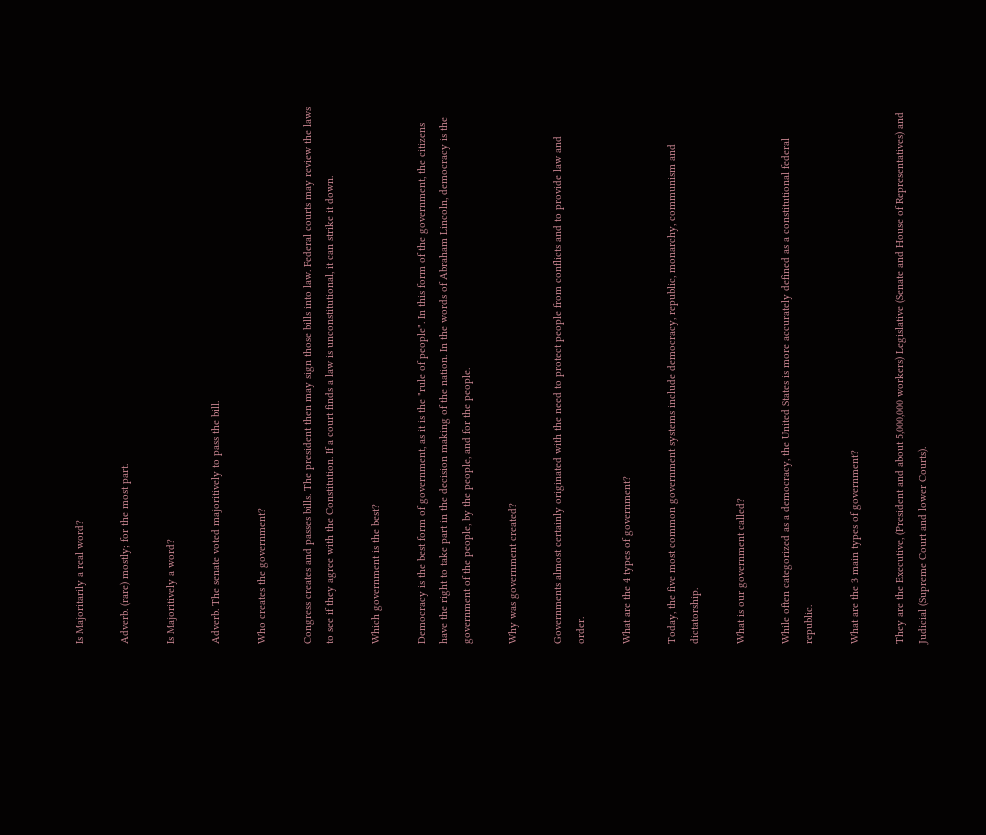Is Majoritarily a real word?

Adverb. (rare) mostly; for the most part.

Is Majoritively a word?

Adverb. The senate voted majoritively to pass the bill.

Who creates the government?

Congress creates and passes bills. The president then may sign those bills into law. Federal courts may review the laws to see if they agree with the Constitution. If a court finds a law is unconstitutional, it can strike it down.

Which government is the best?

Democracy is the best form of government, as it is the "rule of people". In this form of the government, the citizens have the right to take part in the decision making of the nation. In the words of Abraham Lincoln, democracy is the government of the people, by the people, and for the people.

Why was government created?

Governments almost certainly originated with the need to protect people from conflicts and to provide law and order.

What are the 4 types of government?

Today, the five most common government systems include democracy, republic, monarchy, communism and dictatorship.

What is our government called?

While often categorized as a democracy, the United States is more accurately defined as a constitutional federal republic.

What are the 3 main types of government?

They are the Executive, (President and about 5,000,000 workers) Legislative (Senate and House of Representatives) and Judicial (Supreme Court and lower Courts).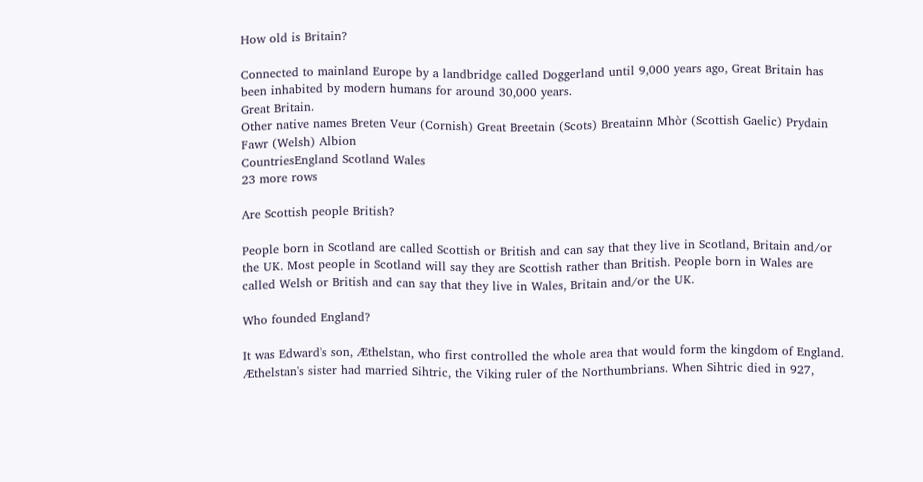How old is Britain?

Connected to mainland Europe by a landbridge called Doggerland until 9,000 years ago, Great Britain has been inhabited by modern humans for around 30,000 years.
Great Britain.
Other native names Breten Veur (Cornish) Great Breetain (Scots) Breatainn Mhòr (Scottish Gaelic) Prydain Fawr (Welsh) Albion
CountriesEngland Scotland Wales
23 more rows

Are Scottish people British?

People born in Scotland are called Scottish or British and can say that they live in Scotland, Britain and/or the UK. Most people in Scotland will say they are Scottish rather than British. People born in Wales are called Welsh or British and can say that they live in Wales, Britain and/or the UK.

Who founded England?

It was Edward's son, Æthelstan, who first controlled the whole area that would form the kingdom of England. Æthelstan's sister had married Sihtric, the Viking ruler of the Northumbrians. When Sihtric died in 927,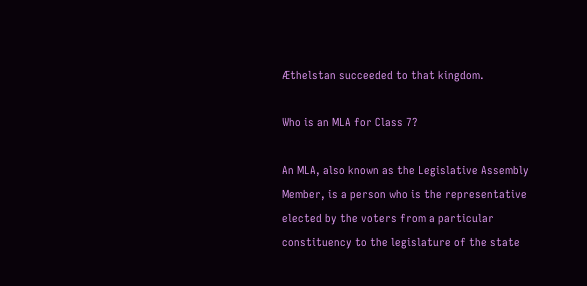Æthelstan succeeded to that kingdom.

Who is an MLA for Class 7?

An MLA, also known as the Legislative Assembly Member, is a person who is the representative elected by the voters from a particular constituency to the legislature of the state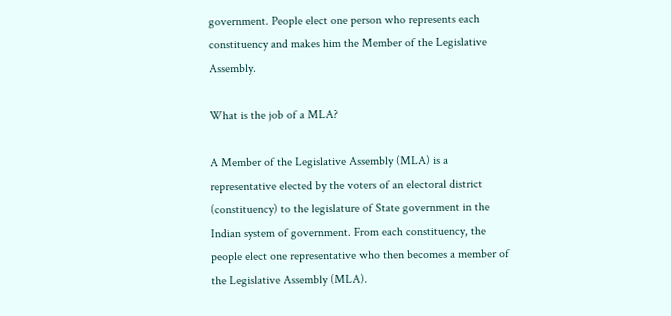government. People elect one person who represents each constituency and makes him the Member of the Legislative Assembly.

What is the job of a MLA?

A Member of the Legislative Assembly (MLA) is a representative elected by the voters of an electoral district (constituency) to the legislature of State government in the Indian system of government. From each constituency, the people elect one representative who then becomes a member of the Legislative Assembly (MLA).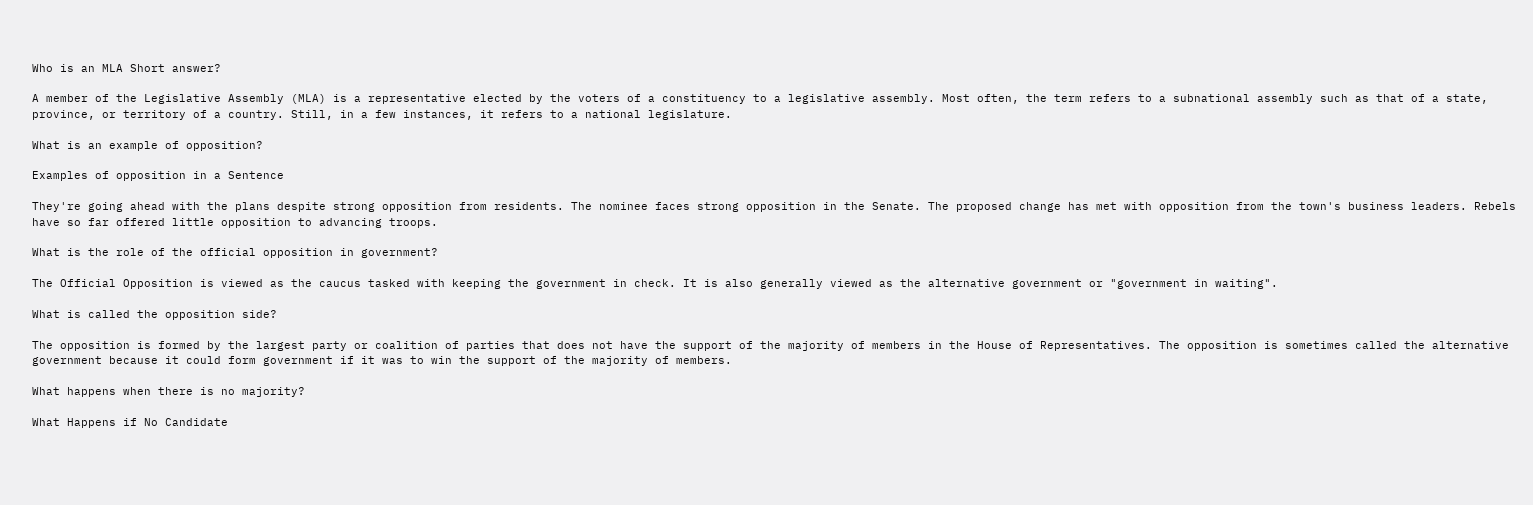Who is an MLA Short answer?

A member of the Legislative Assembly (MLA) is a representative elected by the voters of a constituency to a legislative assembly. Most often, the term refers to a subnational assembly such as that of a state, province, or territory of a country. Still, in a few instances, it refers to a national legislature.

What is an example of opposition?

Examples of opposition in a Sentence

They're going ahead with the plans despite strong opposition from residents. The nominee faces strong opposition in the Senate. The proposed change has met with opposition from the town's business leaders. Rebels have so far offered little opposition to advancing troops.

What is the role of the official opposition in government?

The Official Opposition is viewed as the caucus tasked with keeping the government in check. It is also generally viewed as the alternative government or "government in waiting".

What is called the opposition side?

The opposition is formed by the largest party or coalition of parties that does not have the support of the majority of members in the House of Representatives. The opposition is sometimes called the alternative government because it could form government if it was to win the support of the majority of members.

What happens when there is no majority?

What Happens if No Candidate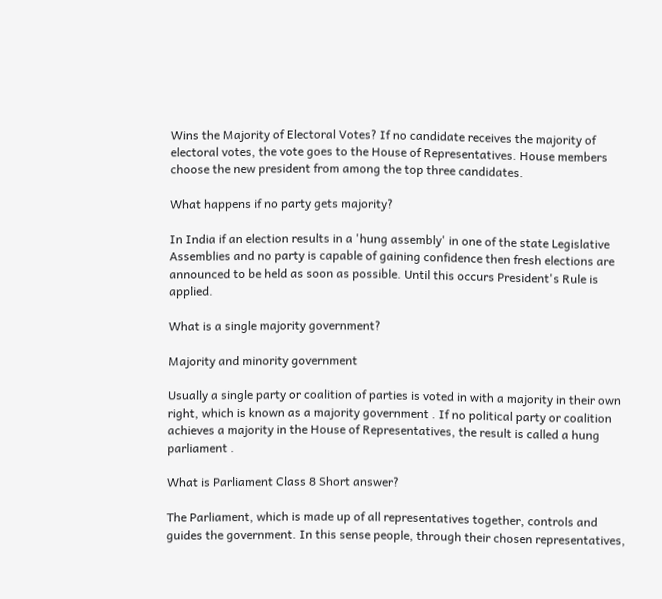Wins the Majority of Electoral Votes? If no candidate receives the majority of electoral votes, the vote goes to the House of Representatives. House members choose the new president from among the top three candidates.

What happens if no party gets majority?

In India if an election results in a 'hung assembly' in one of the state Legislative Assemblies and no party is capable of gaining confidence then fresh elections are announced to be held as soon as possible. Until this occurs President's Rule is applied.

What is a single majority government?

Majority and minority government

Usually a single party or coalition of parties is voted in with a majority in their own right, which is known as a majority government . If no political party or coalition achieves a majority in the House of Representatives, the result is called a hung parliament .

What is Parliament Class 8 Short answer?

The Parliament, which is made up of all representatives together, controls and guides the government. In this sense people, through their chosen representatives,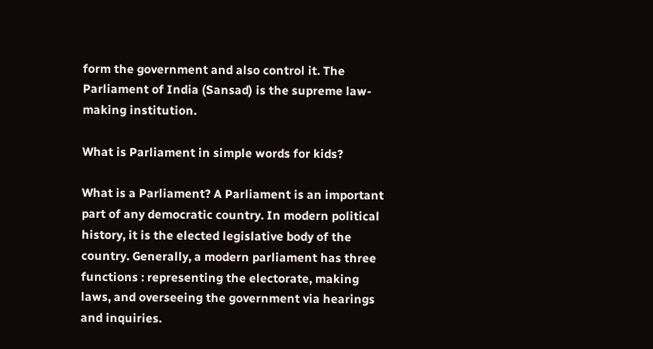form the government and also control it. The Parliament of India (Sansad) is the supreme law-making institution.

What is Parliament in simple words for kids?

What is a Parliament? A Parliament is an important part of any democratic country. In modern political history, it is the elected legislative body of the country. Generally, a modern parliament has three functions : representing the electorate, making laws, and overseeing the government via hearings and inquiries.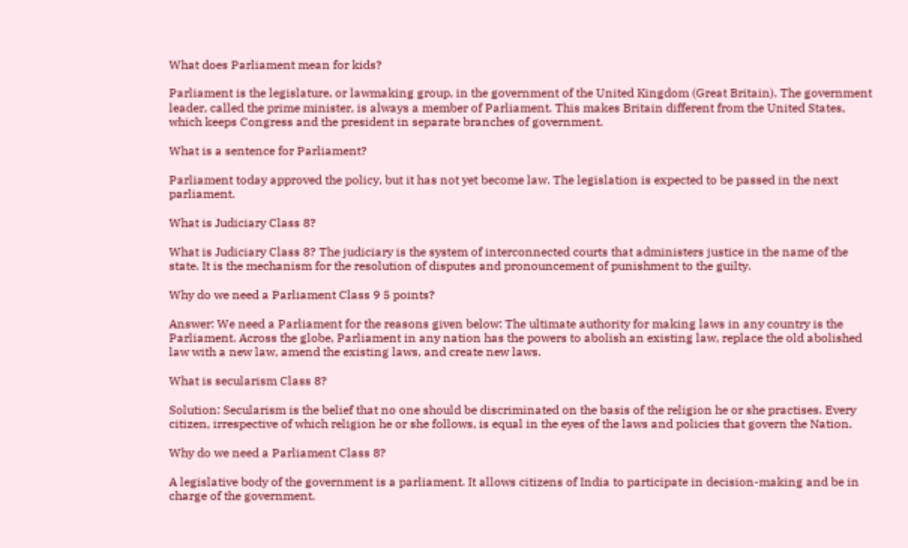What does Parliament mean for kids?

Parliament is the legislature, or lawmaking group, in the government of the United Kingdom (Great Britain). The government leader, called the prime minister, is always a member of Parliament. This makes Britain different from the United States, which keeps Congress and the president in separate branches of government.

What is a sentence for Parliament?

Parliament today approved the policy, but it has not yet become law. The legislation is expected to be passed in the next parliament.

What is Judiciary Class 8?

What is Judiciary Class 8? The judiciary is the system of interconnected courts that administers justice in the name of the state. It is the mechanism for the resolution of disputes and pronouncement of punishment to the guilty.

Why do we need a Parliament Class 9 5 points?

Answer: We need a Parliament for the reasons given below: The ultimate authority for making laws in any country is the Parliament. Across the globe, Parliament in any nation has the powers to abolish an existing law, replace the old abolished law with a new law, amend the existing laws, and create new laws.

What is secularism Class 8?

Solution: Secularism is the belief that no one should be discriminated on the basis of the religion he or she practises. Every citizen, irrespective of which religion he or she follows, is equal in the eyes of the laws and policies that govern the Nation.

Why do we need a Parliament Class 8?

A legislative body of the government is a parliament. It allows citizens of India to participate in decision-making and be in charge of the government.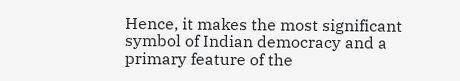Hence, it makes the most significant symbol of Indian democracy and a primary feature of the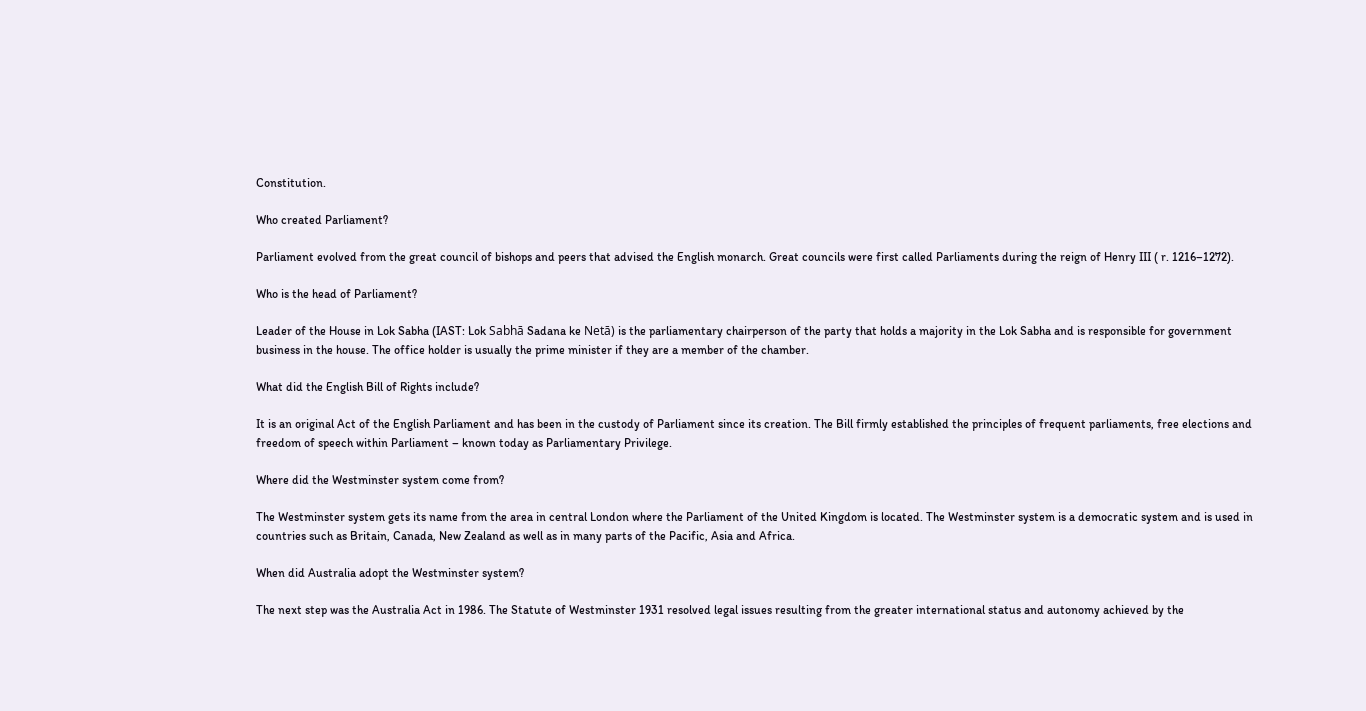Constitution.

Who created Parliament?

Parliament evolved from the great council of bishops and peers that advised the English monarch. Great councils were first called Parliaments during the reign of Henry III ( r. 1216–1272).

Who is the head of Parliament?

Leader of the House in Lok Sabha (IAST: Lok Sabhā Sadana ke Netā) is the parliamentary chairperson of the party that holds a majority in the Lok Sabha and is responsible for government business in the house. The office holder is usually the prime minister if they are a member of the chamber.

What did the English Bill of Rights include?

It is an original Act of the English Parliament and has been in the custody of Parliament since its creation. The Bill firmly established the principles of frequent parliaments, free elections and freedom of speech within Parliament – known today as Parliamentary Privilege.

Where did the Westminster system come from?

The Westminster system gets its name from the area in central London where the Parliament of the United Kingdom is located. The Westminster system is a democratic system and is used in countries such as Britain, Canada, New Zealand as well as in many parts of the Pacific, Asia and Africa.

When did Australia adopt the Westminster system?

The next step was the Australia Act in 1986. The Statute of Westminster 1931 resolved legal issues resulting from the greater international status and autonomy achieved by the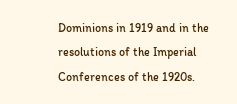Dominions in 1919 and in the resolutions of the Imperial Conferences of the 1920s.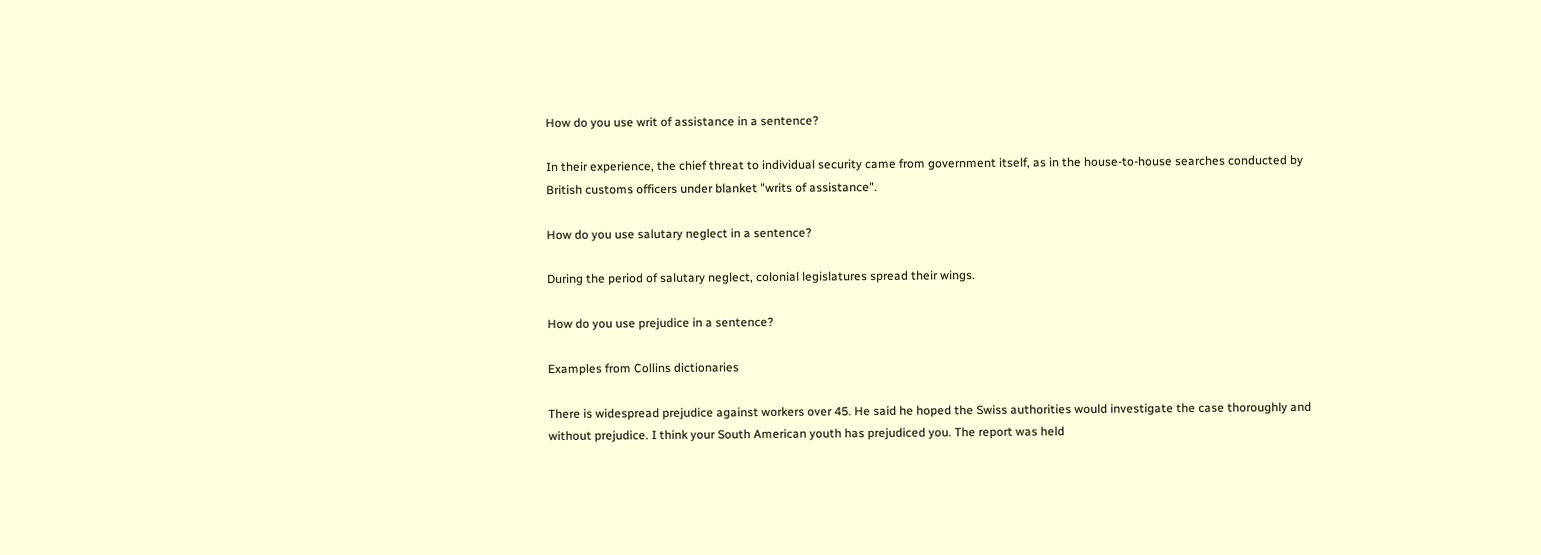How do you use writ of assistance in a sentence?

In their experience, the chief threat to individual security came from government itself, as in the house-to-house searches conducted by British customs officers under blanket "writs of assistance".

How do you use salutary neglect in a sentence?

During the period of salutary neglect, colonial legislatures spread their wings.

How do you use prejudice in a sentence?

Examples from Collins dictionaries

There is widespread prejudice against workers over 45. He said he hoped the Swiss authorities would investigate the case thoroughly and without prejudice. I think your South American youth has prejudiced you. The report was held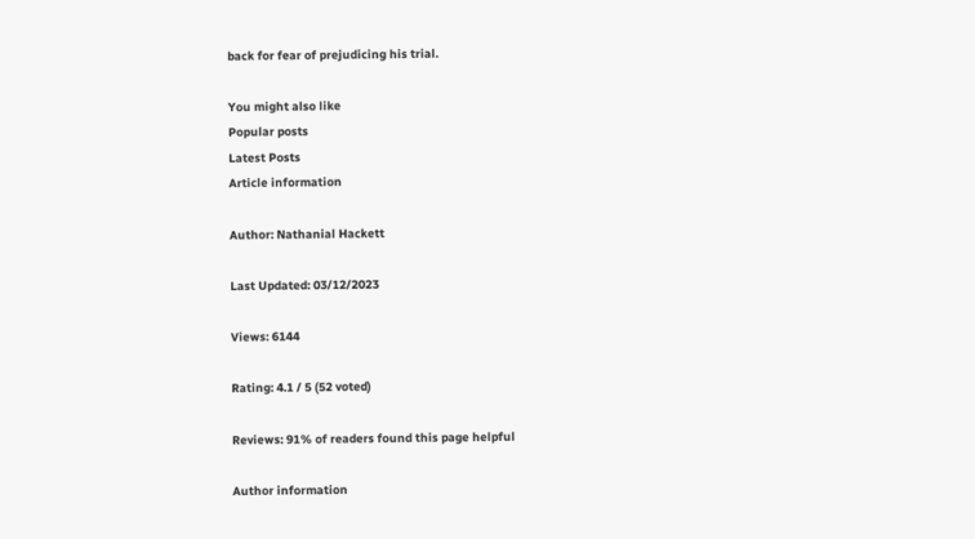back for fear of prejudicing his trial.

You might also like
Popular posts
Latest Posts
Article information

Author: Nathanial Hackett

Last Updated: 03/12/2023

Views: 6144

Rating: 4.1 / 5 (52 voted)

Reviews: 91% of readers found this page helpful

Author information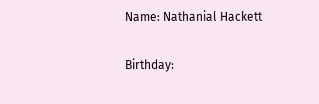Name: Nathanial Hackett

Birthday: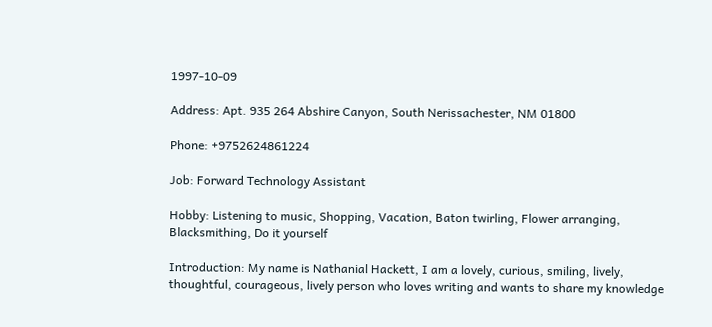1997-10-09

Address: Apt. 935 264 Abshire Canyon, South Nerissachester, NM 01800

Phone: +9752624861224

Job: Forward Technology Assistant

Hobby: Listening to music, Shopping, Vacation, Baton twirling, Flower arranging, Blacksmithing, Do it yourself

Introduction: My name is Nathanial Hackett, I am a lovely, curious, smiling, lively, thoughtful, courageous, lively person who loves writing and wants to share my knowledge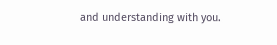and understanding with you.